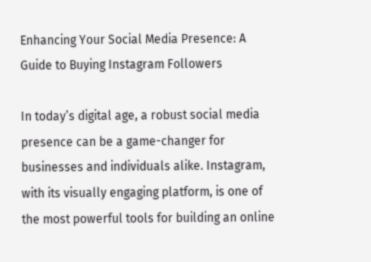Enhancing Your Social Media Presence: A Guide to Buying Instagram Followers

In today’s digital age, a robust social media presence can be a game-changer for businesses and individuals alike. Instagram, with its visually engaging platform, is one of the most powerful tools for building an online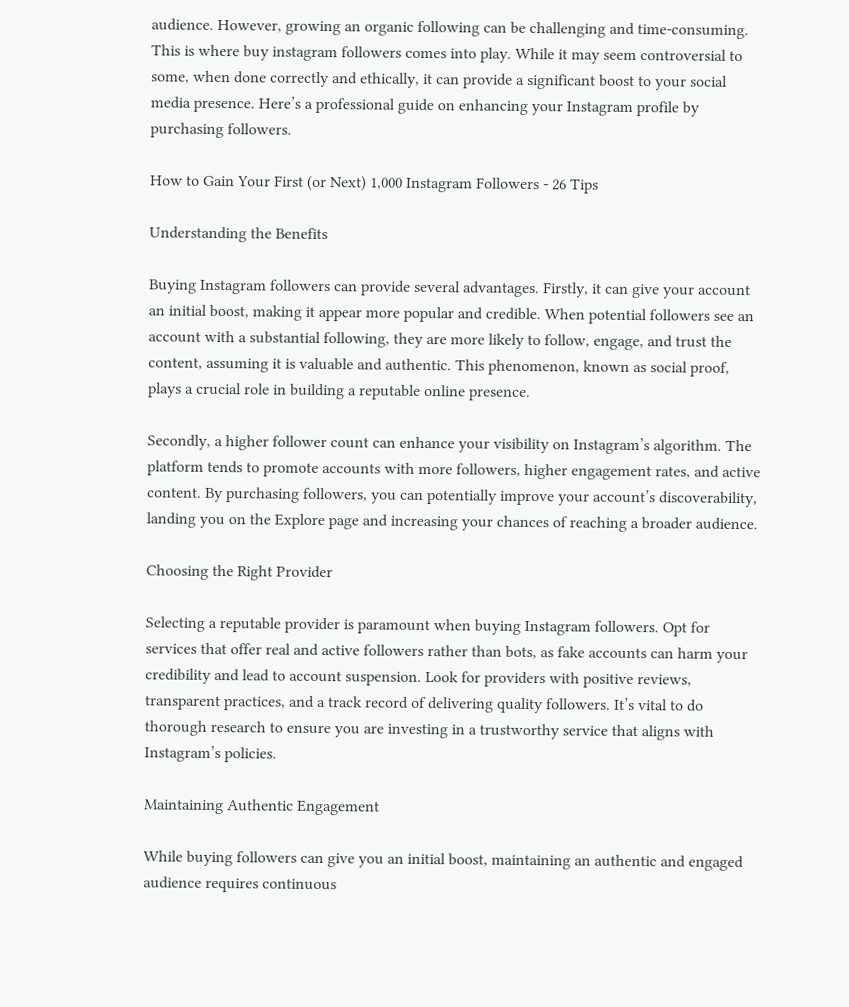audience. However, growing an organic following can be challenging and time-consuming. This is where buy instagram followers comes into play. While it may seem controversial to some, when done correctly and ethically, it can provide a significant boost to your social media presence. Here’s a professional guide on enhancing your Instagram profile by purchasing followers.

How to Gain Your First (or Next) 1,000 Instagram Followers - 26 Tips

Understanding the Benefits

Buying Instagram followers can provide several advantages. Firstly, it can give your account an initial boost, making it appear more popular and credible. When potential followers see an account with a substantial following, they are more likely to follow, engage, and trust the content, assuming it is valuable and authentic. This phenomenon, known as social proof, plays a crucial role in building a reputable online presence.

Secondly, a higher follower count can enhance your visibility on Instagram’s algorithm. The platform tends to promote accounts with more followers, higher engagement rates, and active content. By purchasing followers, you can potentially improve your account’s discoverability, landing you on the Explore page and increasing your chances of reaching a broader audience.

Choosing the Right Provider

Selecting a reputable provider is paramount when buying Instagram followers. Opt for services that offer real and active followers rather than bots, as fake accounts can harm your credibility and lead to account suspension. Look for providers with positive reviews, transparent practices, and a track record of delivering quality followers. It’s vital to do thorough research to ensure you are investing in a trustworthy service that aligns with Instagram’s policies.

Maintaining Authentic Engagement

While buying followers can give you an initial boost, maintaining an authentic and engaged audience requires continuous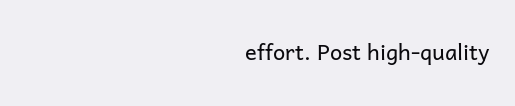effort. Post high-quality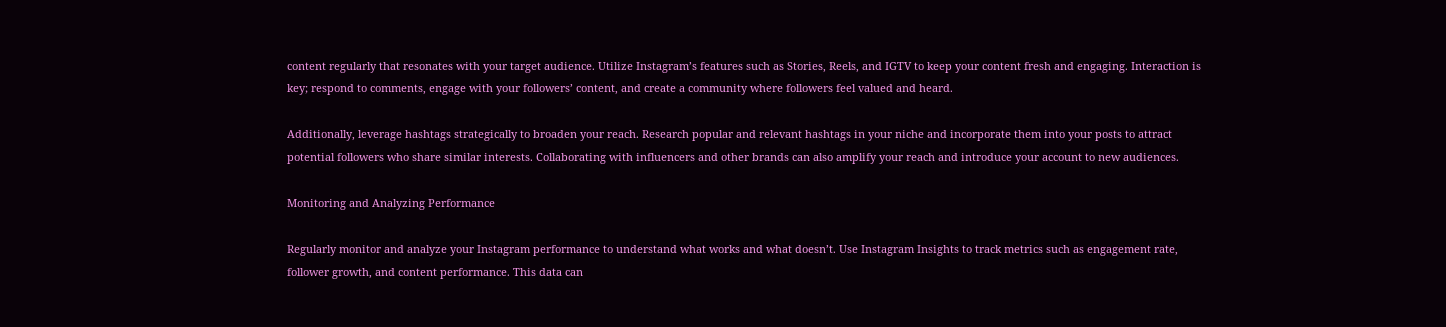content regularly that resonates with your target audience. Utilize Instagram’s features such as Stories, Reels, and IGTV to keep your content fresh and engaging. Interaction is key; respond to comments, engage with your followers’ content, and create a community where followers feel valued and heard.

Additionally, leverage hashtags strategically to broaden your reach. Research popular and relevant hashtags in your niche and incorporate them into your posts to attract potential followers who share similar interests. Collaborating with influencers and other brands can also amplify your reach and introduce your account to new audiences.

Monitoring and Analyzing Performance

Regularly monitor and analyze your Instagram performance to understand what works and what doesn’t. Use Instagram Insights to track metrics such as engagement rate, follower growth, and content performance. This data can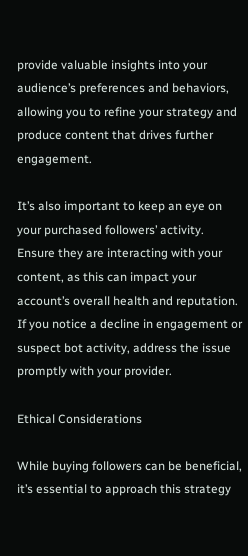provide valuable insights into your audience’s preferences and behaviors, allowing you to refine your strategy and produce content that drives further engagement.

It’s also important to keep an eye on your purchased followers’ activity. Ensure they are interacting with your content, as this can impact your account’s overall health and reputation. If you notice a decline in engagement or suspect bot activity, address the issue promptly with your provider.

Ethical Considerations

While buying followers can be beneficial, it’s essential to approach this strategy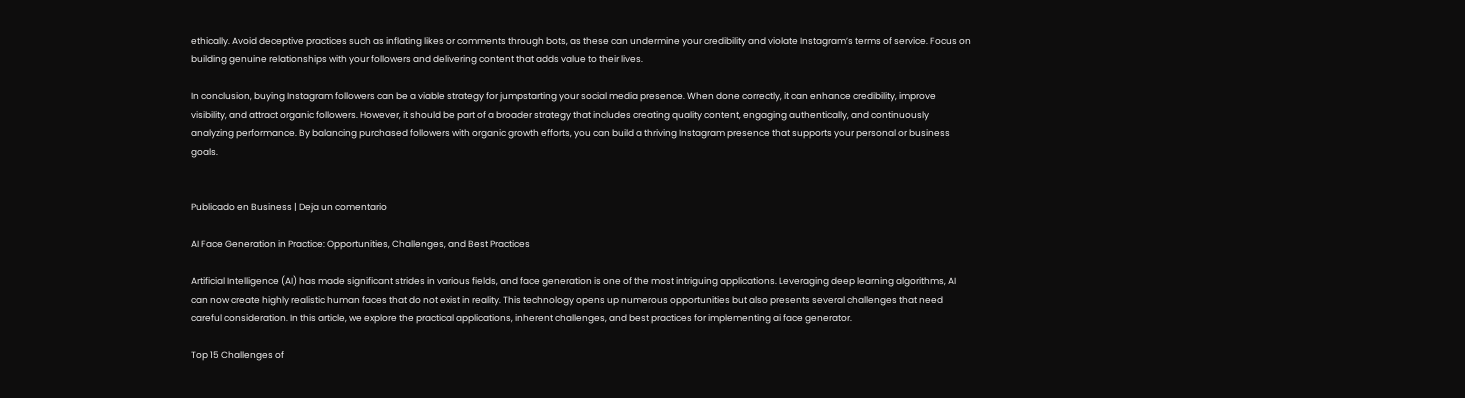ethically. Avoid deceptive practices such as inflating likes or comments through bots, as these can undermine your credibility and violate Instagram’s terms of service. Focus on building genuine relationships with your followers and delivering content that adds value to their lives.

In conclusion, buying Instagram followers can be a viable strategy for jumpstarting your social media presence. When done correctly, it can enhance credibility, improve visibility, and attract organic followers. However, it should be part of a broader strategy that includes creating quality content, engaging authentically, and continuously analyzing performance. By balancing purchased followers with organic growth efforts, you can build a thriving Instagram presence that supports your personal or business goals.


Publicado en Business | Deja un comentario

AI Face Generation in Practice: Opportunities, Challenges, and Best Practices

Artificial Intelligence (AI) has made significant strides in various fields, and face generation is one of the most intriguing applications. Leveraging deep learning algorithms, AI can now create highly realistic human faces that do not exist in reality. This technology opens up numerous opportunities but also presents several challenges that need careful consideration. In this article, we explore the practical applications, inherent challenges, and best practices for implementing ai face generator.

Top 15 Challenges of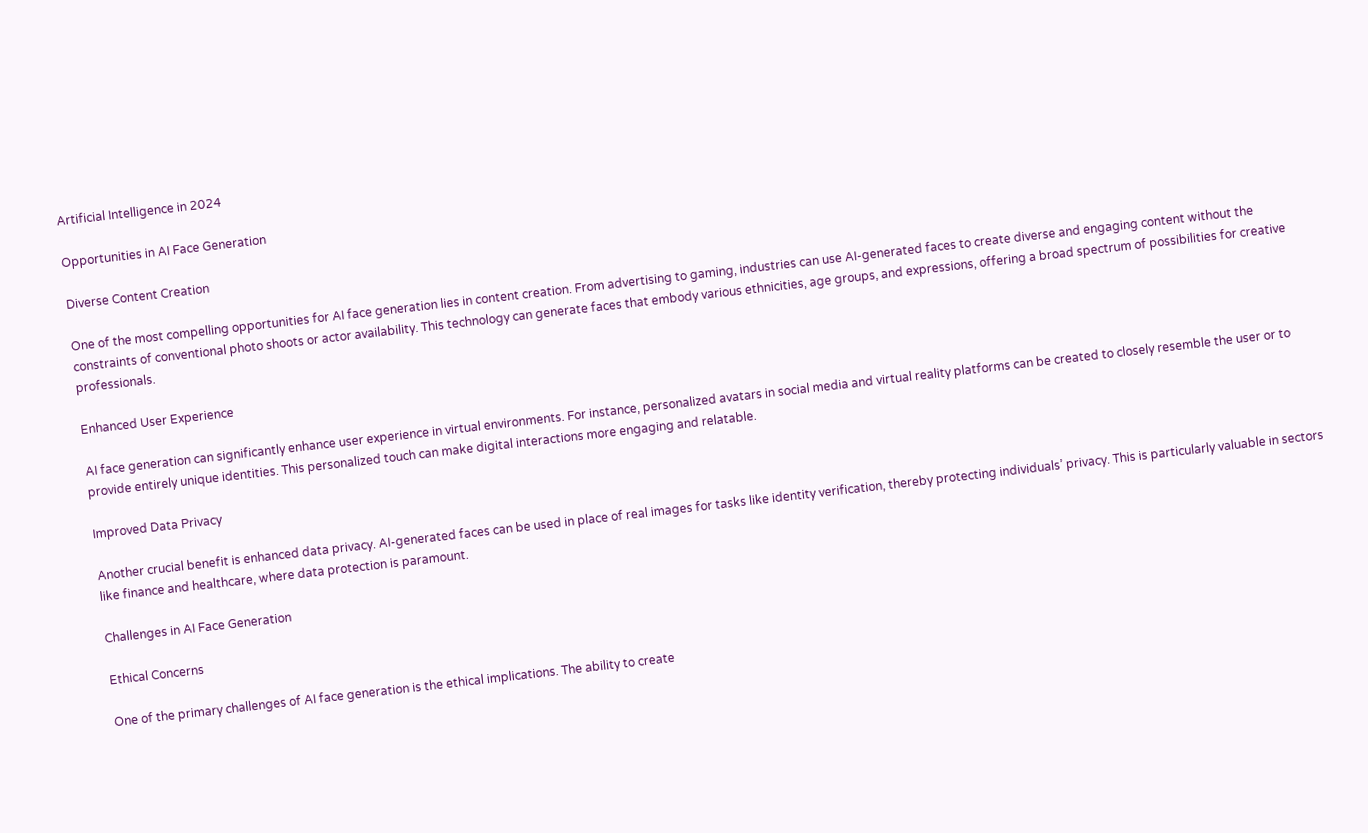Artificial Intelligence in 2024

Opportunities in AI Face Generation

Diverse Content Creation

One of the most compelling opportunities for AI face generation lies in content creation. From advertising to gaming, industries can use AI-generated faces to create diverse and engaging content without the constraints of conventional photo shoots or actor availability. This technology can generate faces that embody various ethnicities, age groups, and expressions, offering a broad spectrum of possibilities for creative professionals.

Enhanced User Experience

AI face generation can significantly enhance user experience in virtual environments. For instance, personalized avatars in social media and virtual reality platforms can be created to closely resemble the user or to provide entirely unique identities. This personalized touch can make digital interactions more engaging and relatable.

Improved Data Privacy

Another crucial benefit is enhanced data privacy. AI-generated faces can be used in place of real images for tasks like identity verification, thereby protecting individuals’ privacy. This is particularly valuable in sectors like finance and healthcare, where data protection is paramount.

Challenges in AI Face Generation

Ethical Concerns

One of the primary challenges of AI face generation is the ethical implications. The ability to create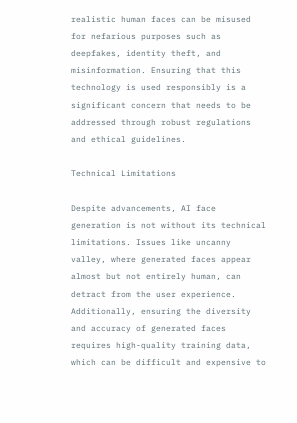realistic human faces can be misused for nefarious purposes such as deepfakes, identity theft, and misinformation. Ensuring that this technology is used responsibly is a significant concern that needs to be addressed through robust regulations and ethical guidelines.

Technical Limitations

Despite advancements, AI face generation is not without its technical limitations. Issues like uncanny valley, where generated faces appear almost but not entirely human, can detract from the user experience. Additionally, ensuring the diversity and accuracy of generated faces requires high-quality training data, which can be difficult and expensive to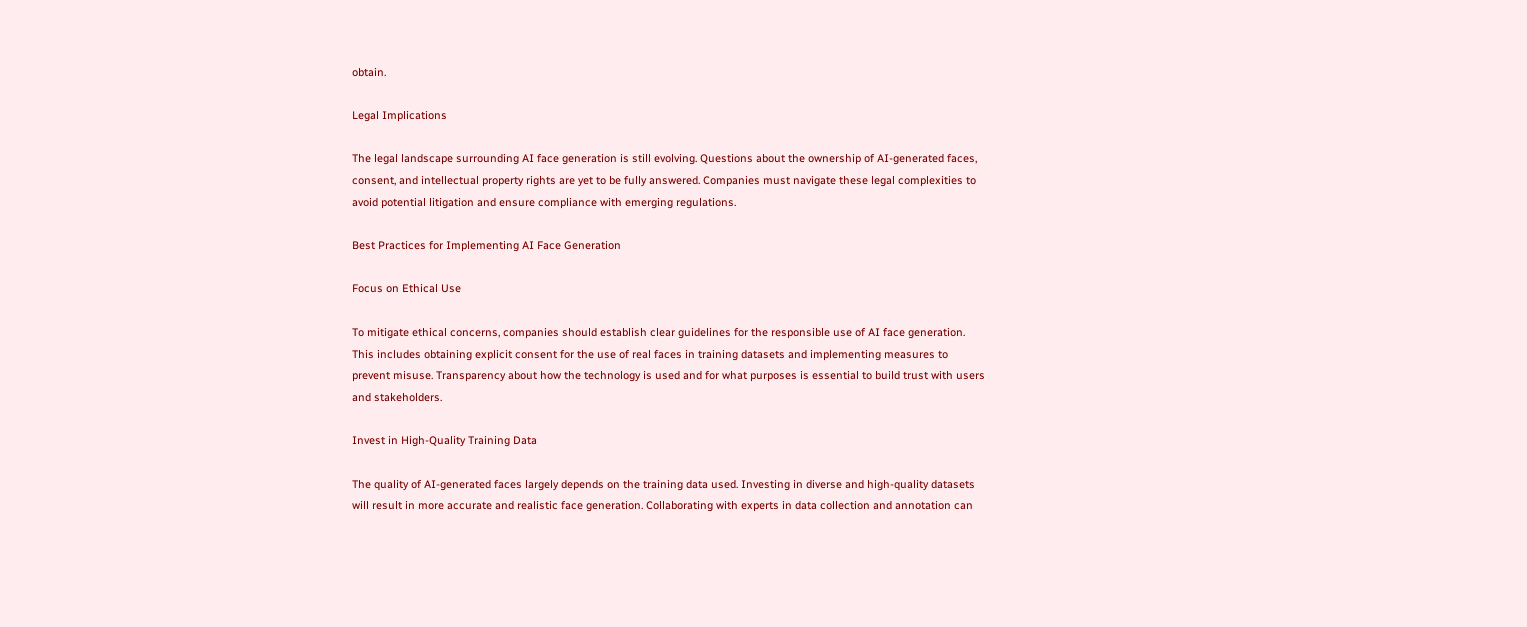obtain.

Legal Implications

The legal landscape surrounding AI face generation is still evolving. Questions about the ownership of AI-generated faces, consent, and intellectual property rights are yet to be fully answered. Companies must navigate these legal complexities to avoid potential litigation and ensure compliance with emerging regulations.

Best Practices for Implementing AI Face Generation

Focus on Ethical Use

To mitigate ethical concerns, companies should establish clear guidelines for the responsible use of AI face generation. This includes obtaining explicit consent for the use of real faces in training datasets and implementing measures to prevent misuse. Transparency about how the technology is used and for what purposes is essential to build trust with users and stakeholders.

Invest in High-Quality Training Data

The quality of AI-generated faces largely depends on the training data used. Investing in diverse and high-quality datasets will result in more accurate and realistic face generation. Collaborating with experts in data collection and annotation can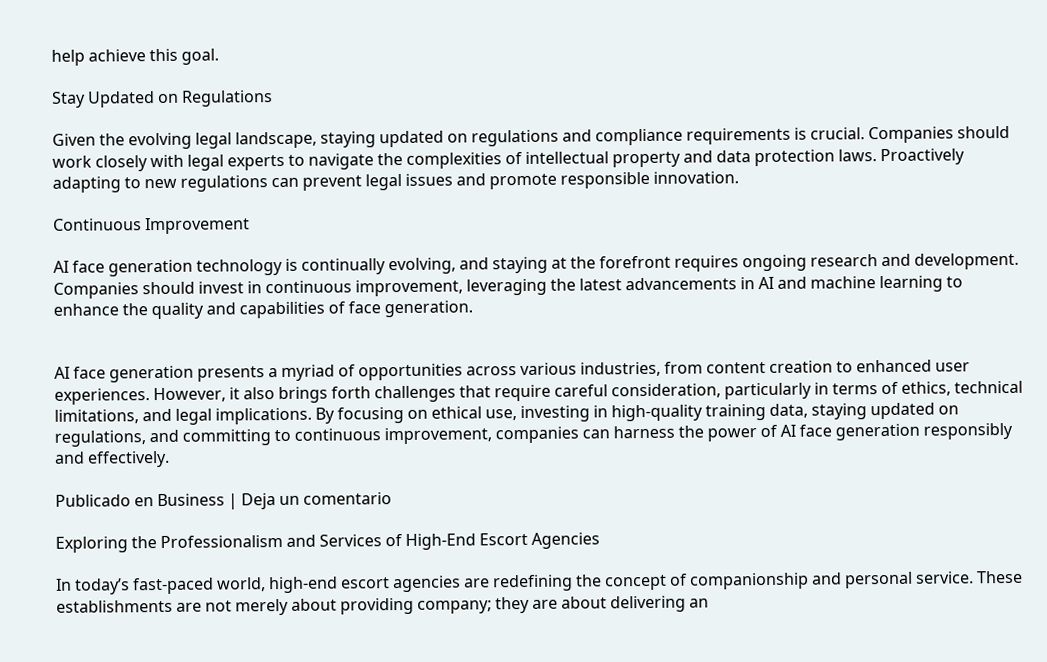help achieve this goal.

Stay Updated on Regulations

Given the evolving legal landscape, staying updated on regulations and compliance requirements is crucial. Companies should work closely with legal experts to navigate the complexities of intellectual property and data protection laws. Proactively adapting to new regulations can prevent legal issues and promote responsible innovation.

Continuous Improvement

AI face generation technology is continually evolving, and staying at the forefront requires ongoing research and development. Companies should invest in continuous improvement, leveraging the latest advancements in AI and machine learning to enhance the quality and capabilities of face generation.


AI face generation presents a myriad of opportunities across various industries, from content creation to enhanced user experiences. However, it also brings forth challenges that require careful consideration, particularly in terms of ethics, technical limitations, and legal implications. By focusing on ethical use, investing in high-quality training data, staying updated on regulations, and committing to continuous improvement, companies can harness the power of AI face generation responsibly and effectively.

Publicado en Business | Deja un comentario

Exploring the Professionalism and Services of High-End Escort Agencies

In today’s fast-paced world, high-end escort agencies are redefining the concept of companionship and personal service. These establishments are not merely about providing company; they are about delivering an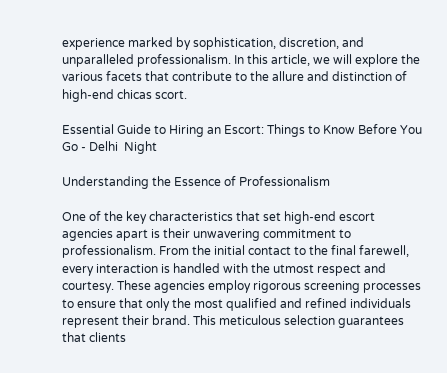experience marked by sophistication, discretion, and unparalleled professionalism. In this article, we will explore the various facets that contribute to the allure and distinction of high-end chicas scort.

Essential Guide to Hiring an Escort: Things to Know Before You Go - Delhi  Night

Understanding the Essence of Professionalism

One of the key characteristics that set high-end escort agencies apart is their unwavering commitment to professionalism. From the initial contact to the final farewell, every interaction is handled with the utmost respect and courtesy. These agencies employ rigorous screening processes to ensure that only the most qualified and refined individuals represent their brand. This meticulous selection guarantees that clients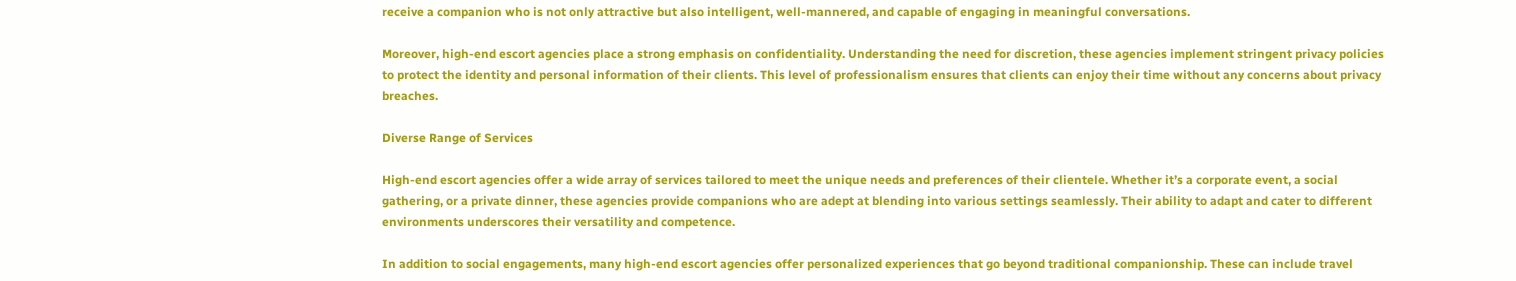receive a companion who is not only attractive but also intelligent, well-mannered, and capable of engaging in meaningful conversations.

Moreover, high-end escort agencies place a strong emphasis on confidentiality. Understanding the need for discretion, these agencies implement stringent privacy policies to protect the identity and personal information of their clients. This level of professionalism ensures that clients can enjoy their time without any concerns about privacy breaches.

Diverse Range of Services

High-end escort agencies offer a wide array of services tailored to meet the unique needs and preferences of their clientele. Whether it’s a corporate event, a social gathering, or a private dinner, these agencies provide companions who are adept at blending into various settings seamlessly. Their ability to adapt and cater to different environments underscores their versatility and competence.

In addition to social engagements, many high-end escort agencies offer personalized experiences that go beyond traditional companionship. These can include travel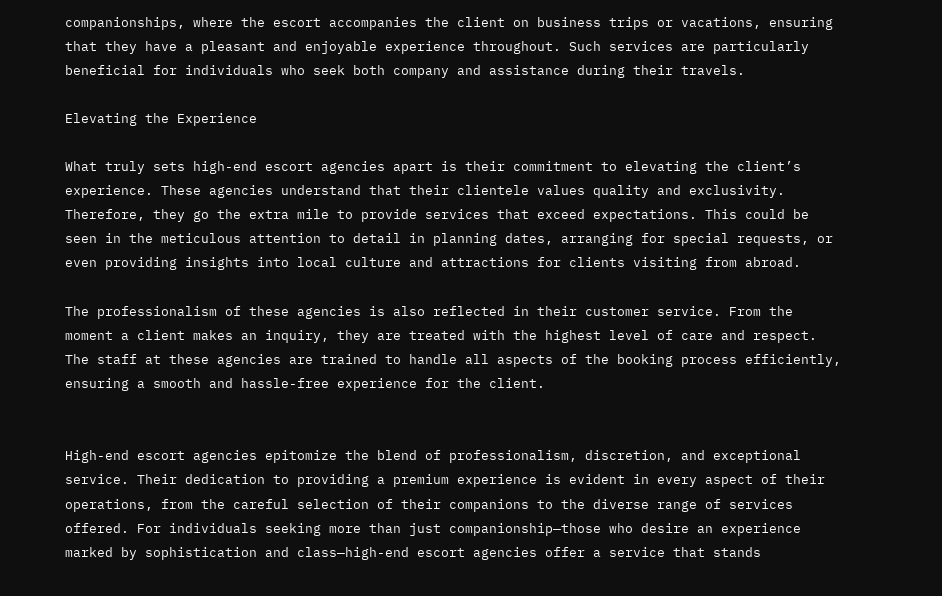companionships, where the escort accompanies the client on business trips or vacations, ensuring that they have a pleasant and enjoyable experience throughout. Such services are particularly beneficial for individuals who seek both company and assistance during their travels.

Elevating the Experience

What truly sets high-end escort agencies apart is their commitment to elevating the client’s experience. These agencies understand that their clientele values quality and exclusivity. Therefore, they go the extra mile to provide services that exceed expectations. This could be seen in the meticulous attention to detail in planning dates, arranging for special requests, or even providing insights into local culture and attractions for clients visiting from abroad.

The professionalism of these agencies is also reflected in their customer service. From the moment a client makes an inquiry, they are treated with the highest level of care and respect. The staff at these agencies are trained to handle all aspects of the booking process efficiently, ensuring a smooth and hassle-free experience for the client.


High-end escort agencies epitomize the blend of professionalism, discretion, and exceptional service. Their dedication to providing a premium experience is evident in every aspect of their operations, from the careful selection of their companions to the diverse range of services offered. For individuals seeking more than just companionship—those who desire an experience marked by sophistication and class—high-end escort agencies offer a service that stands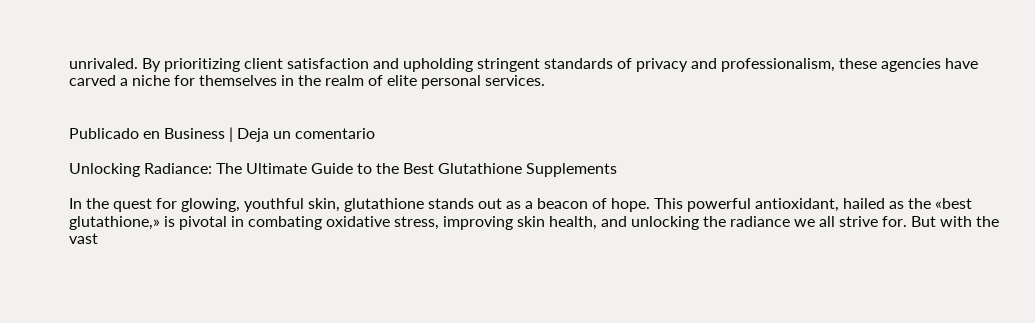unrivaled. By prioritizing client satisfaction and upholding stringent standards of privacy and professionalism, these agencies have carved a niche for themselves in the realm of elite personal services.


Publicado en Business | Deja un comentario

Unlocking Radiance: The Ultimate Guide to the Best Glutathione Supplements

In the quest for glowing, youthful skin, glutathione stands out as a beacon of hope. This powerful antioxidant, hailed as the «best glutathione,» is pivotal in combating oxidative stress, improving skin health, and unlocking the radiance we all strive for. But with the vast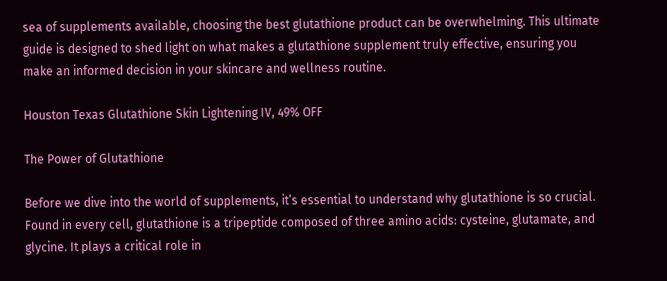sea of supplements available, choosing the best glutathione product can be overwhelming. This ultimate guide is designed to shed light on what makes a glutathione supplement truly effective, ensuring you make an informed decision in your skincare and wellness routine.

Houston Texas Glutathione Skin Lightening IV, 49% OFF

The Power of Glutathione

Before we dive into the world of supplements, it’s essential to understand why glutathione is so crucial. Found in every cell, glutathione is a tripeptide composed of three amino acids: cysteine, glutamate, and glycine. It plays a critical role in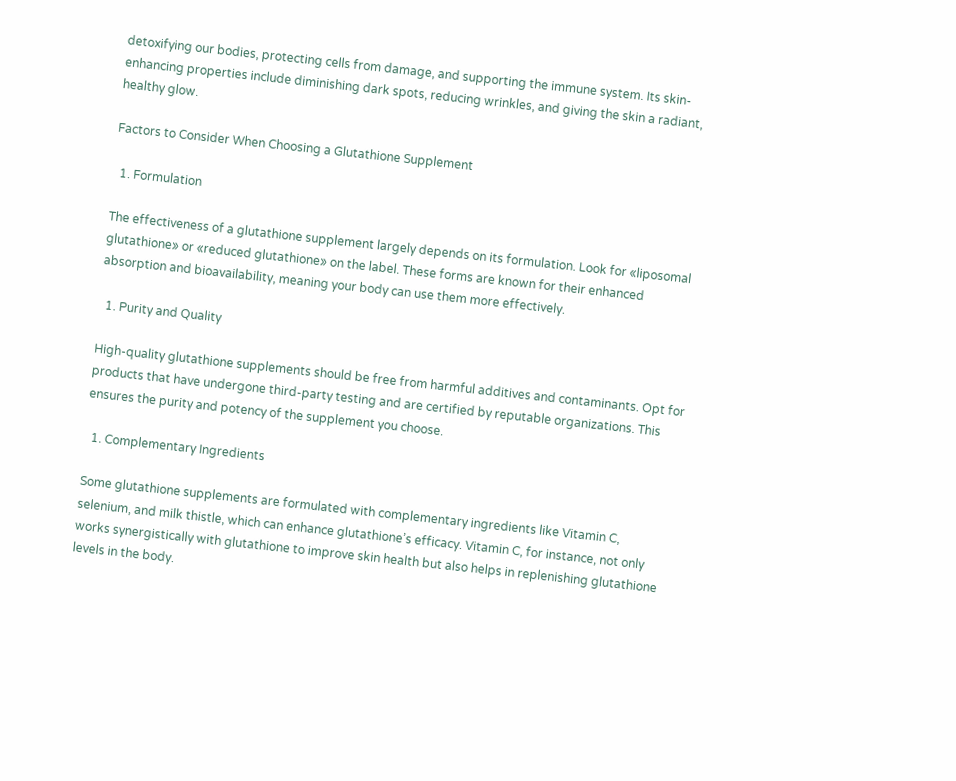detoxifying our bodies, protecting cells from damage, and supporting the immune system. Its skin-enhancing properties include diminishing dark spots, reducing wrinkles, and giving the skin a radiant, healthy glow.

Factors to Consider When Choosing a Glutathione Supplement

  1. Formulation

The effectiveness of a glutathione supplement largely depends on its formulation. Look for «liposomal glutathione» or «reduced glutathione» on the label. These forms are known for their enhanced absorption and bioavailability, meaning your body can use them more effectively.

  1. Purity and Quality

High-quality glutathione supplements should be free from harmful additives and contaminants. Opt for products that have undergone third-party testing and are certified by reputable organizations. This ensures the purity and potency of the supplement you choose.

  1. Complementary Ingredients

Some glutathione supplements are formulated with complementary ingredients like Vitamin C, selenium, and milk thistle, which can enhance glutathione’s efficacy. Vitamin C, for instance, not only works synergistically with glutathione to improve skin health but also helps in replenishing glutathione levels in the body.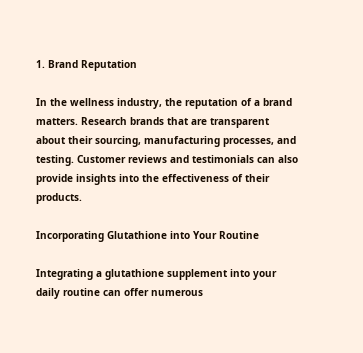1. Brand Reputation

In the wellness industry, the reputation of a brand matters. Research brands that are transparent about their sourcing, manufacturing processes, and testing. Customer reviews and testimonials can also provide insights into the effectiveness of their products.

Incorporating Glutathione into Your Routine

Integrating a glutathione supplement into your daily routine can offer numerous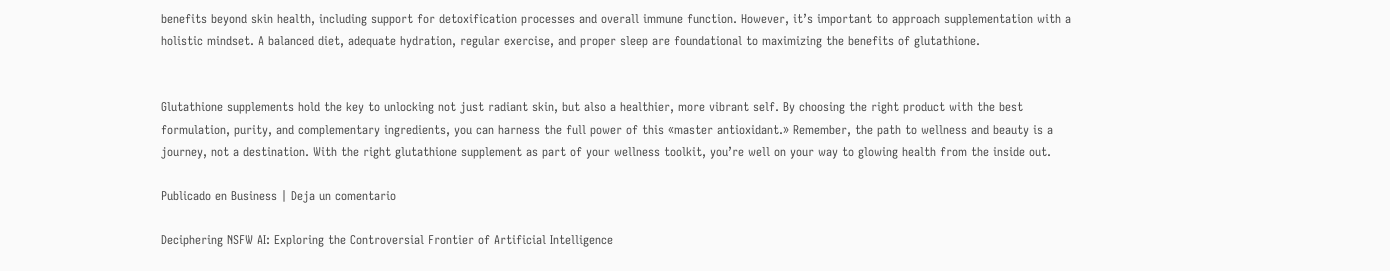benefits beyond skin health, including support for detoxification processes and overall immune function. However, it’s important to approach supplementation with a holistic mindset. A balanced diet, adequate hydration, regular exercise, and proper sleep are foundational to maximizing the benefits of glutathione.


Glutathione supplements hold the key to unlocking not just radiant skin, but also a healthier, more vibrant self. By choosing the right product with the best formulation, purity, and complementary ingredients, you can harness the full power of this «master antioxidant.» Remember, the path to wellness and beauty is a journey, not a destination. With the right glutathione supplement as part of your wellness toolkit, you’re well on your way to glowing health from the inside out.

Publicado en Business | Deja un comentario

Deciphering NSFW AI: Exploring the Controversial Frontier of Artificial Intelligence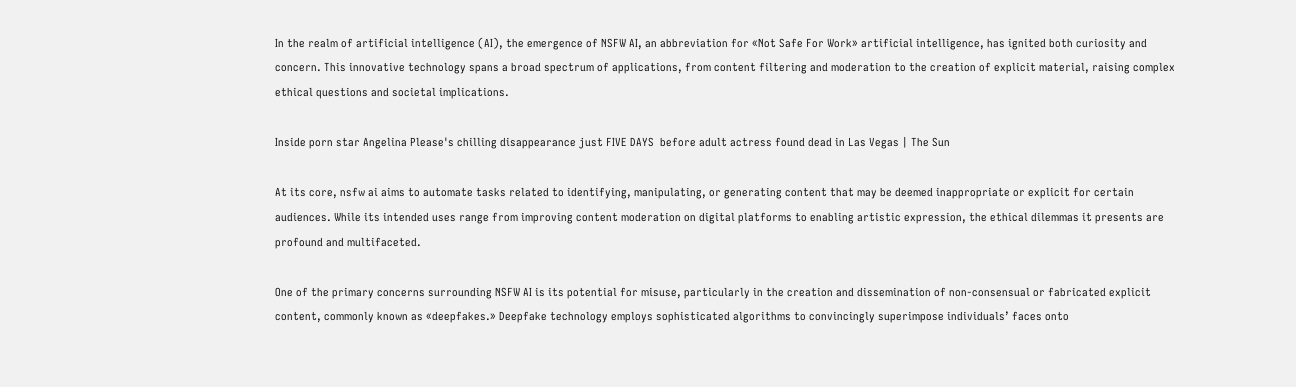In the realm of artificial intelligence (AI), the emergence of NSFW AI, an abbreviation for «Not Safe For Work» artificial intelligence, has ignited both curiosity and concern. This innovative technology spans a broad spectrum of applications, from content filtering and moderation to the creation of explicit material, raising complex ethical questions and societal implications.

Inside porn star Angelina Please's chilling disappearance just FIVE DAYS  before adult actress found dead in Las Vegas | The Sun

At its core, nsfw ai aims to automate tasks related to identifying, manipulating, or generating content that may be deemed inappropriate or explicit for certain audiences. While its intended uses range from improving content moderation on digital platforms to enabling artistic expression, the ethical dilemmas it presents are profound and multifaceted.

One of the primary concerns surrounding NSFW AI is its potential for misuse, particularly in the creation and dissemination of non-consensual or fabricated explicit content, commonly known as «deepfakes.» Deepfake technology employs sophisticated algorithms to convincingly superimpose individuals’ faces onto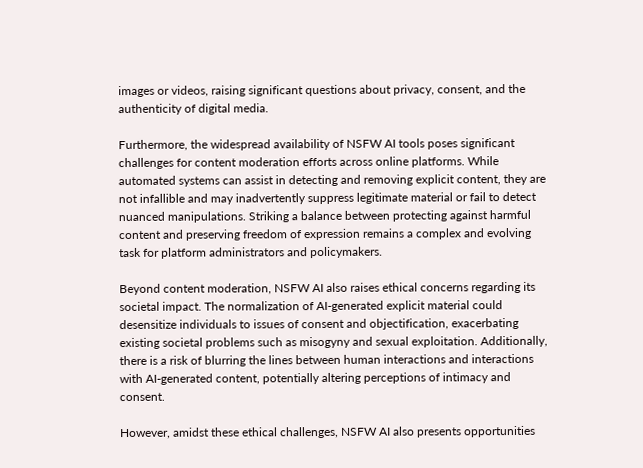images or videos, raising significant questions about privacy, consent, and the authenticity of digital media.

Furthermore, the widespread availability of NSFW AI tools poses significant challenges for content moderation efforts across online platforms. While automated systems can assist in detecting and removing explicit content, they are not infallible and may inadvertently suppress legitimate material or fail to detect nuanced manipulations. Striking a balance between protecting against harmful content and preserving freedom of expression remains a complex and evolving task for platform administrators and policymakers.

Beyond content moderation, NSFW AI also raises ethical concerns regarding its societal impact. The normalization of AI-generated explicit material could desensitize individuals to issues of consent and objectification, exacerbating existing societal problems such as misogyny and sexual exploitation. Additionally, there is a risk of blurring the lines between human interactions and interactions with AI-generated content, potentially altering perceptions of intimacy and consent.

However, amidst these ethical challenges, NSFW AI also presents opportunities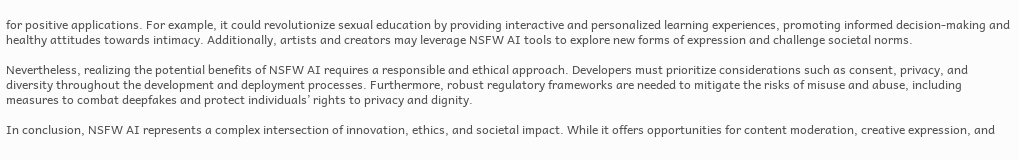for positive applications. For example, it could revolutionize sexual education by providing interactive and personalized learning experiences, promoting informed decision-making and healthy attitudes towards intimacy. Additionally, artists and creators may leverage NSFW AI tools to explore new forms of expression and challenge societal norms.

Nevertheless, realizing the potential benefits of NSFW AI requires a responsible and ethical approach. Developers must prioritize considerations such as consent, privacy, and diversity throughout the development and deployment processes. Furthermore, robust regulatory frameworks are needed to mitigate the risks of misuse and abuse, including measures to combat deepfakes and protect individuals’ rights to privacy and dignity.

In conclusion, NSFW AI represents a complex intersection of innovation, ethics, and societal impact. While it offers opportunities for content moderation, creative expression, and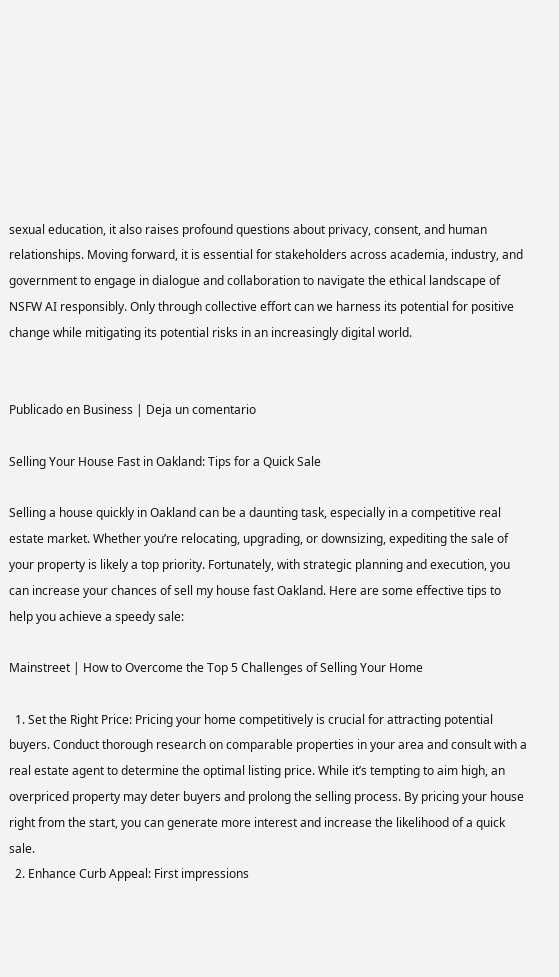sexual education, it also raises profound questions about privacy, consent, and human relationships. Moving forward, it is essential for stakeholders across academia, industry, and government to engage in dialogue and collaboration to navigate the ethical landscape of NSFW AI responsibly. Only through collective effort can we harness its potential for positive change while mitigating its potential risks in an increasingly digital world.


Publicado en Business | Deja un comentario

Selling Your House Fast in Oakland: Tips for a Quick Sale

Selling a house quickly in Oakland can be a daunting task, especially in a competitive real estate market. Whether you’re relocating, upgrading, or downsizing, expediting the sale of your property is likely a top priority. Fortunately, with strategic planning and execution, you can increase your chances of sell my house fast Oakland. Here are some effective tips to help you achieve a speedy sale:

Mainstreet | How to Overcome the Top 5 Challenges of Selling Your Home

  1. Set the Right Price: Pricing your home competitively is crucial for attracting potential buyers. Conduct thorough research on comparable properties in your area and consult with a real estate agent to determine the optimal listing price. While it’s tempting to aim high, an overpriced property may deter buyers and prolong the selling process. By pricing your house right from the start, you can generate more interest and increase the likelihood of a quick sale.
  2. Enhance Curb Appeal: First impressions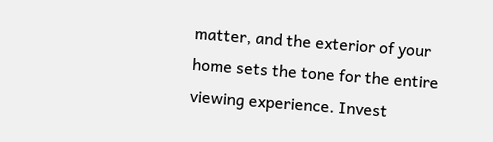matter, and the exterior of your home sets the tone for the entire viewing experience. Invest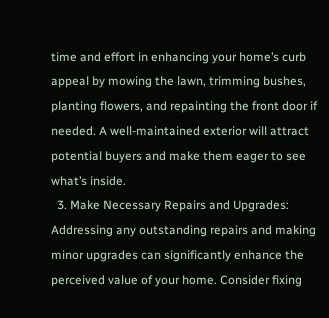time and effort in enhancing your home’s curb appeal by mowing the lawn, trimming bushes, planting flowers, and repainting the front door if needed. A well-maintained exterior will attract potential buyers and make them eager to see what’s inside.
  3. Make Necessary Repairs and Upgrades: Addressing any outstanding repairs and making minor upgrades can significantly enhance the perceived value of your home. Consider fixing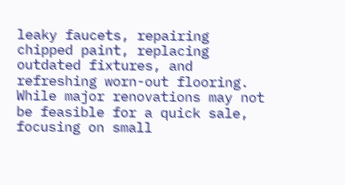leaky faucets, repairing chipped paint, replacing outdated fixtures, and refreshing worn-out flooring. While major renovations may not be feasible for a quick sale, focusing on small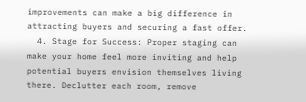improvements can make a big difference in attracting buyers and securing a fast offer.
  4. Stage for Success: Proper staging can make your home feel more inviting and help potential buyers envision themselves living there. Declutter each room, remove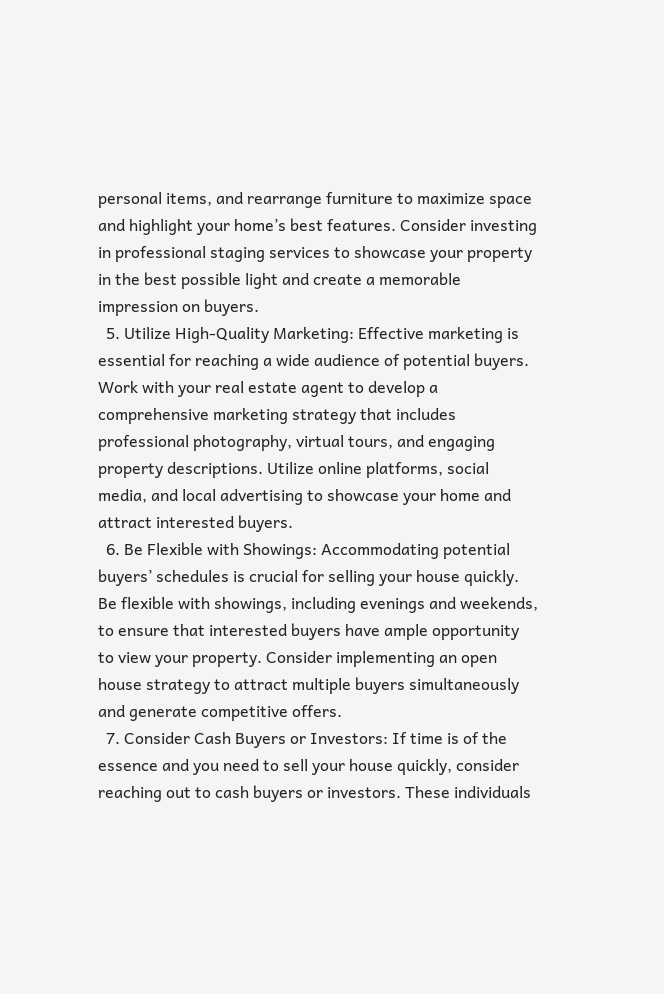personal items, and rearrange furniture to maximize space and highlight your home’s best features. Consider investing in professional staging services to showcase your property in the best possible light and create a memorable impression on buyers.
  5. Utilize High-Quality Marketing: Effective marketing is essential for reaching a wide audience of potential buyers. Work with your real estate agent to develop a comprehensive marketing strategy that includes professional photography, virtual tours, and engaging property descriptions. Utilize online platforms, social media, and local advertising to showcase your home and attract interested buyers.
  6. Be Flexible with Showings: Accommodating potential buyers’ schedules is crucial for selling your house quickly. Be flexible with showings, including evenings and weekends, to ensure that interested buyers have ample opportunity to view your property. Consider implementing an open house strategy to attract multiple buyers simultaneously and generate competitive offers.
  7. Consider Cash Buyers or Investors: If time is of the essence and you need to sell your house quickly, consider reaching out to cash buyers or investors. These individuals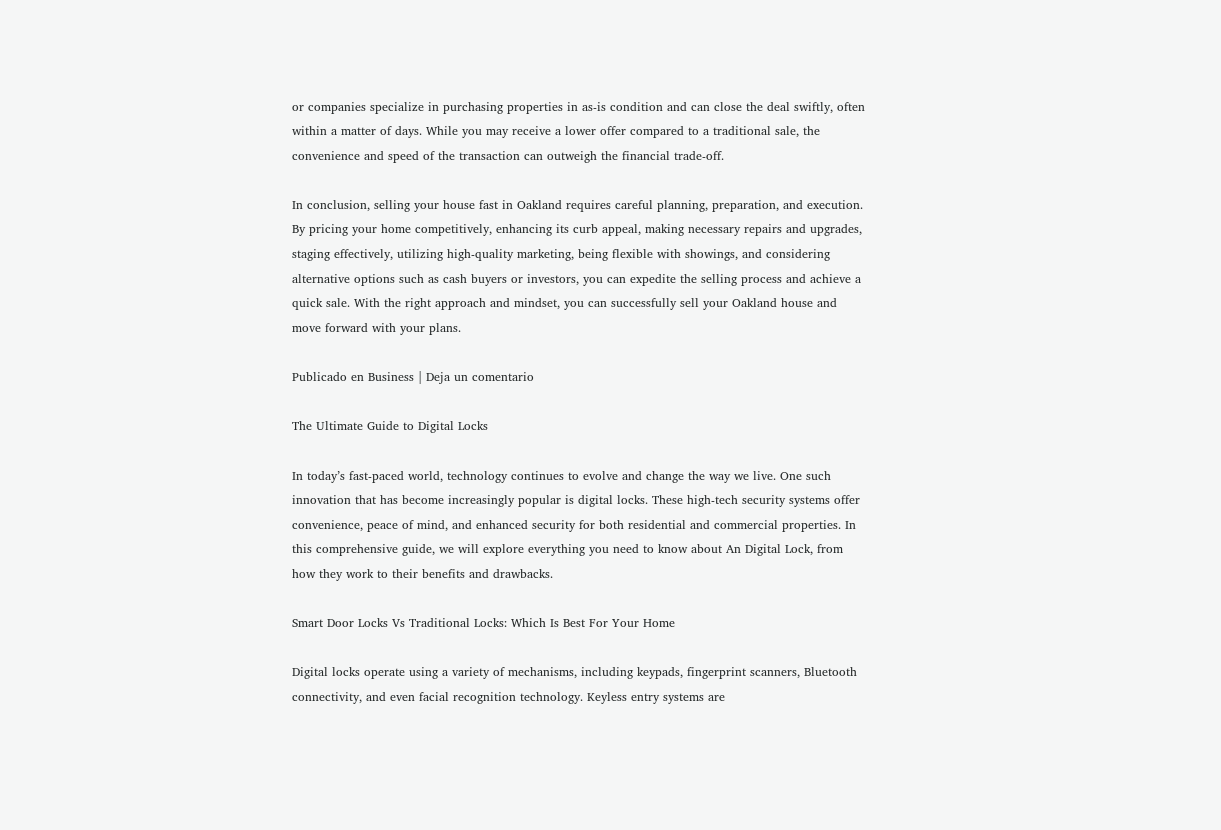or companies specialize in purchasing properties in as-is condition and can close the deal swiftly, often within a matter of days. While you may receive a lower offer compared to a traditional sale, the convenience and speed of the transaction can outweigh the financial trade-off.

In conclusion, selling your house fast in Oakland requires careful planning, preparation, and execution. By pricing your home competitively, enhancing its curb appeal, making necessary repairs and upgrades, staging effectively, utilizing high-quality marketing, being flexible with showings, and considering alternative options such as cash buyers or investors, you can expedite the selling process and achieve a quick sale. With the right approach and mindset, you can successfully sell your Oakland house and move forward with your plans.

Publicado en Business | Deja un comentario

The Ultimate Guide to Digital Locks

In today’s fast-paced world, technology continues to evolve and change the way we live. One such innovation that has become increasingly popular is digital locks. These high-tech security systems offer convenience, peace of mind, and enhanced security for both residential and commercial properties. In this comprehensive guide, we will explore everything you need to know about An Digital Lock, from how they work to their benefits and drawbacks.

Smart Door Locks Vs Traditional Locks: Which Is Best For Your Home

Digital locks operate using a variety of mechanisms, including keypads, fingerprint scanners, Bluetooth connectivity, and even facial recognition technology. Keyless entry systems are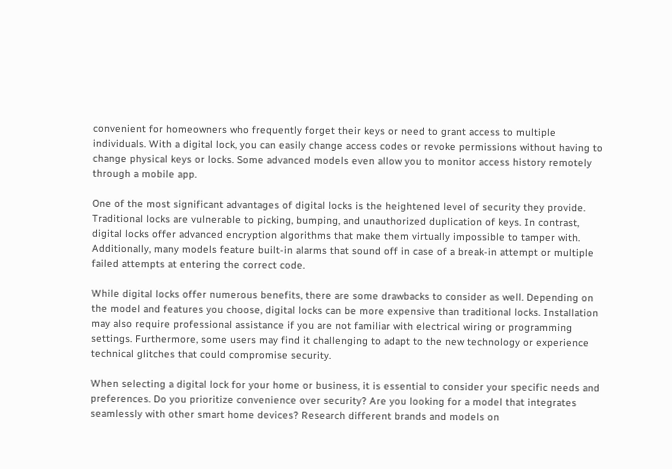convenient for homeowners who frequently forget their keys or need to grant access to multiple individuals. With a digital lock, you can easily change access codes or revoke permissions without having to change physical keys or locks. Some advanced models even allow you to monitor access history remotely through a mobile app.

One of the most significant advantages of digital locks is the heightened level of security they provide. Traditional locks are vulnerable to picking, bumping, and unauthorized duplication of keys. In contrast, digital locks offer advanced encryption algorithms that make them virtually impossible to tamper with. Additionally, many models feature built-in alarms that sound off in case of a break-in attempt or multiple failed attempts at entering the correct code.

While digital locks offer numerous benefits, there are some drawbacks to consider as well. Depending on the model and features you choose, digital locks can be more expensive than traditional locks. Installation may also require professional assistance if you are not familiar with electrical wiring or programming settings. Furthermore, some users may find it challenging to adapt to the new technology or experience technical glitches that could compromise security.

When selecting a digital lock for your home or business, it is essential to consider your specific needs and preferences. Do you prioritize convenience over security? Are you looking for a model that integrates seamlessly with other smart home devices? Research different brands and models on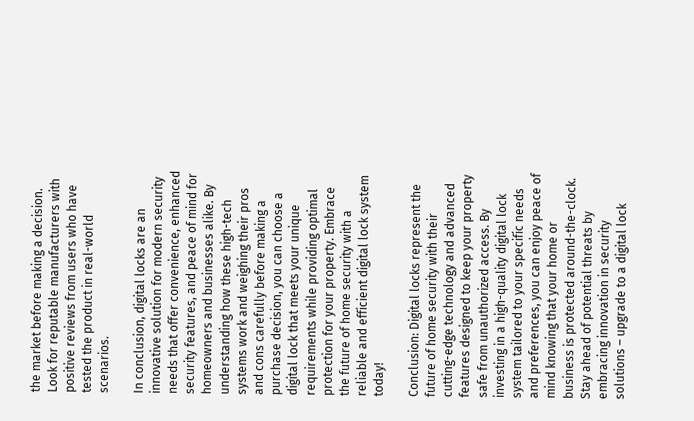the market before making a decision. Look for reputable manufacturers with positive reviews from users who have tested the product in real-world scenarios.

In conclusion, digital locks are an innovative solution for modern security needs that offer convenience, enhanced security features, and peace of mind for homeowners and businesses alike. By understanding how these high-tech systems work and weighing their pros and cons carefully before making a purchase decision, you can choose a digital lock that meets your unique requirements while providing optimal protection for your property. Embrace the future of home security with a reliable and efficient digital lock system today!

Conclusion: Digital locks represent the future of home security with their cutting-edge technology and advanced features designed to keep your property safe from unauthorized access. By investing in a high-quality digital lock system tailored to your specific needs and preferences, you can enjoy peace of mind knowing that your home or business is protected around-the-clock. Stay ahead of potential threats by embracing innovation in security solutions – upgrade to a digital lock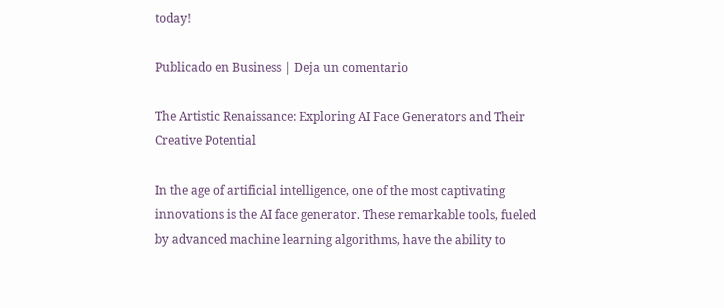today!

Publicado en Business | Deja un comentario

The Artistic Renaissance: Exploring AI Face Generators and Their Creative Potential

In the age of artificial intelligence, one of the most captivating innovations is the AI face generator. These remarkable tools, fueled by advanced machine learning algorithms, have the ability to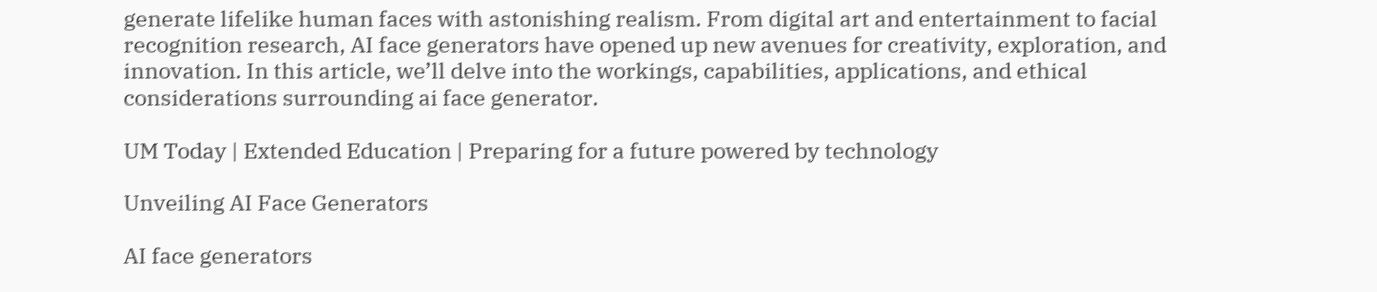generate lifelike human faces with astonishing realism. From digital art and entertainment to facial recognition research, AI face generators have opened up new avenues for creativity, exploration, and innovation. In this article, we’ll delve into the workings, capabilities, applications, and ethical considerations surrounding ai face generator.

UM Today | Extended Education | Preparing for a future powered by technology

Unveiling AI Face Generators

AI face generators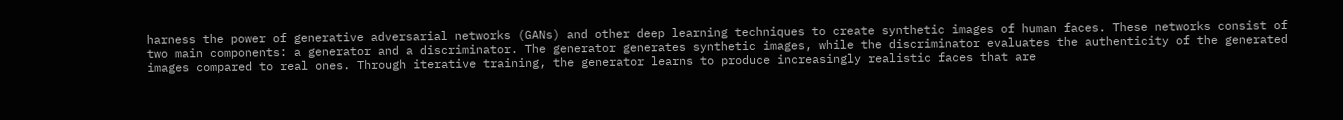harness the power of generative adversarial networks (GANs) and other deep learning techniques to create synthetic images of human faces. These networks consist of two main components: a generator and a discriminator. The generator generates synthetic images, while the discriminator evaluates the authenticity of the generated images compared to real ones. Through iterative training, the generator learns to produce increasingly realistic faces that are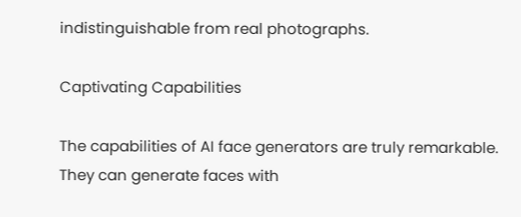indistinguishable from real photographs.

Captivating Capabilities

The capabilities of AI face generators are truly remarkable. They can generate faces with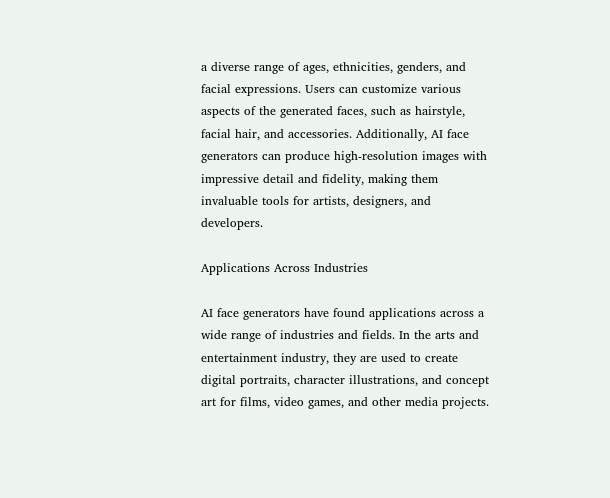a diverse range of ages, ethnicities, genders, and facial expressions. Users can customize various aspects of the generated faces, such as hairstyle, facial hair, and accessories. Additionally, AI face generators can produce high-resolution images with impressive detail and fidelity, making them invaluable tools for artists, designers, and developers.

Applications Across Industries

AI face generators have found applications across a wide range of industries and fields. In the arts and entertainment industry, they are used to create digital portraits, character illustrations, and concept art for films, video games, and other media projects.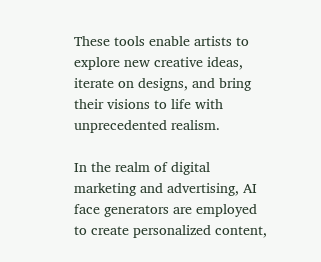These tools enable artists to explore new creative ideas, iterate on designs, and bring their visions to life with unprecedented realism.

In the realm of digital marketing and advertising, AI face generators are employed to create personalized content,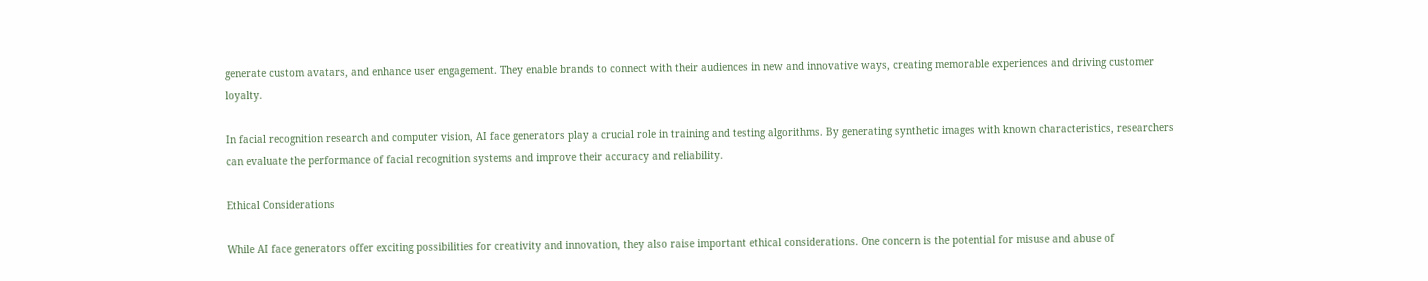generate custom avatars, and enhance user engagement. They enable brands to connect with their audiences in new and innovative ways, creating memorable experiences and driving customer loyalty.

In facial recognition research and computer vision, AI face generators play a crucial role in training and testing algorithms. By generating synthetic images with known characteristics, researchers can evaluate the performance of facial recognition systems and improve their accuracy and reliability.

Ethical Considerations

While AI face generators offer exciting possibilities for creativity and innovation, they also raise important ethical considerations. One concern is the potential for misuse and abuse of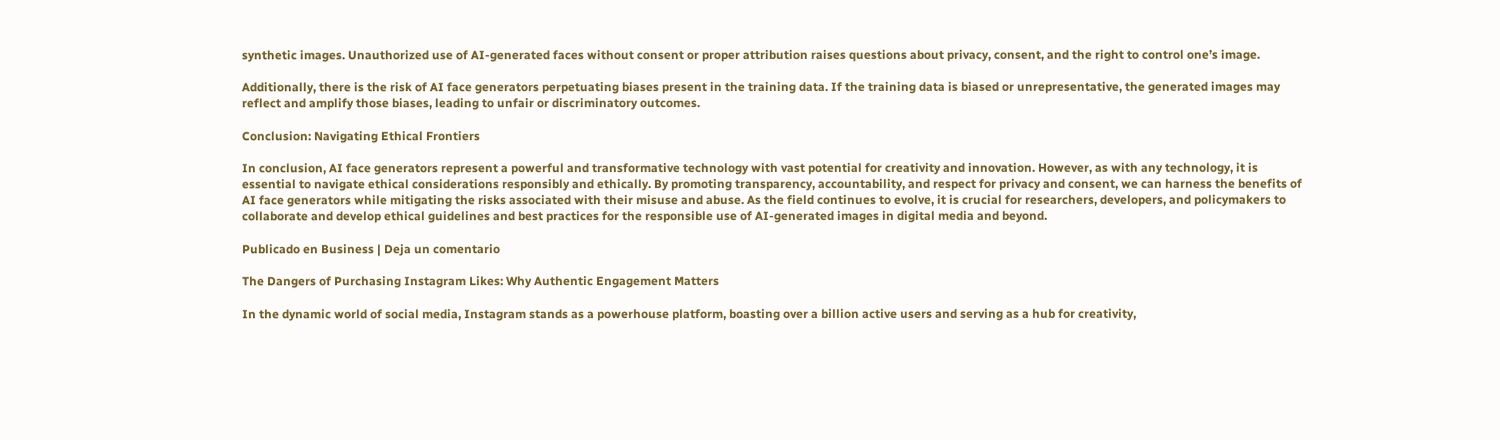synthetic images. Unauthorized use of AI-generated faces without consent or proper attribution raises questions about privacy, consent, and the right to control one’s image.

Additionally, there is the risk of AI face generators perpetuating biases present in the training data. If the training data is biased or unrepresentative, the generated images may reflect and amplify those biases, leading to unfair or discriminatory outcomes.

Conclusion: Navigating Ethical Frontiers

In conclusion, AI face generators represent a powerful and transformative technology with vast potential for creativity and innovation. However, as with any technology, it is essential to navigate ethical considerations responsibly and ethically. By promoting transparency, accountability, and respect for privacy and consent, we can harness the benefits of AI face generators while mitigating the risks associated with their misuse and abuse. As the field continues to evolve, it is crucial for researchers, developers, and policymakers to collaborate and develop ethical guidelines and best practices for the responsible use of AI-generated images in digital media and beyond.

Publicado en Business | Deja un comentario

The Dangers of Purchasing Instagram Likes: Why Authentic Engagement Matters

In the dynamic world of social media, Instagram stands as a powerhouse platform, boasting over a billion active users and serving as a hub for creativity,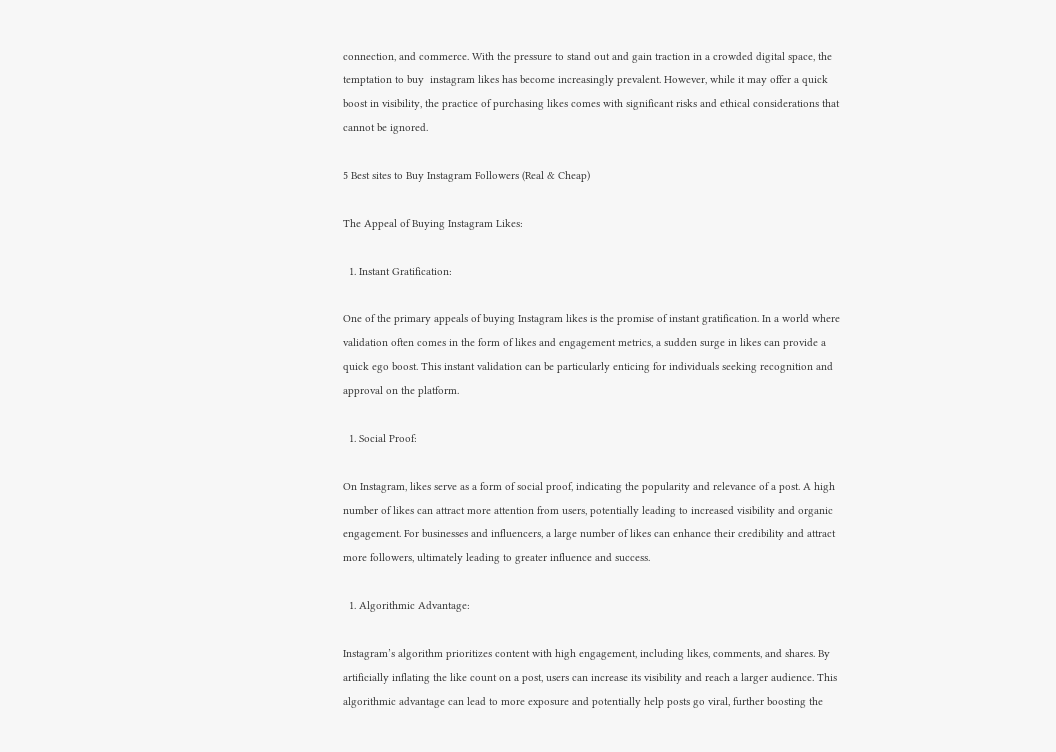connection, and commerce. With the pressure to stand out and gain traction in a crowded digital space, the temptation to buy  instagram likes has become increasingly prevalent. However, while it may offer a quick boost in visibility, the practice of purchasing likes comes with significant risks and ethical considerations that cannot be ignored.

5 Best sites to Buy Instagram Followers (Real & Cheap)

The Appeal of Buying Instagram Likes:

  1. Instant Gratification:

One of the primary appeals of buying Instagram likes is the promise of instant gratification. In a world where validation often comes in the form of likes and engagement metrics, a sudden surge in likes can provide a quick ego boost. This instant validation can be particularly enticing for individuals seeking recognition and approval on the platform.

  1. Social Proof:

On Instagram, likes serve as a form of social proof, indicating the popularity and relevance of a post. A high number of likes can attract more attention from users, potentially leading to increased visibility and organic engagement. For businesses and influencers, a large number of likes can enhance their credibility and attract more followers, ultimately leading to greater influence and success.

  1. Algorithmic Advantage:

Instagram’s algorithm prioritizes content with high engagement, including likes, comments, and shares. By artificially inflating the like count on a post, users can increase its visibility and reach a larger audience. This algorithmic advantage can lead to more exposure and potentially help posts go viral, further boosting the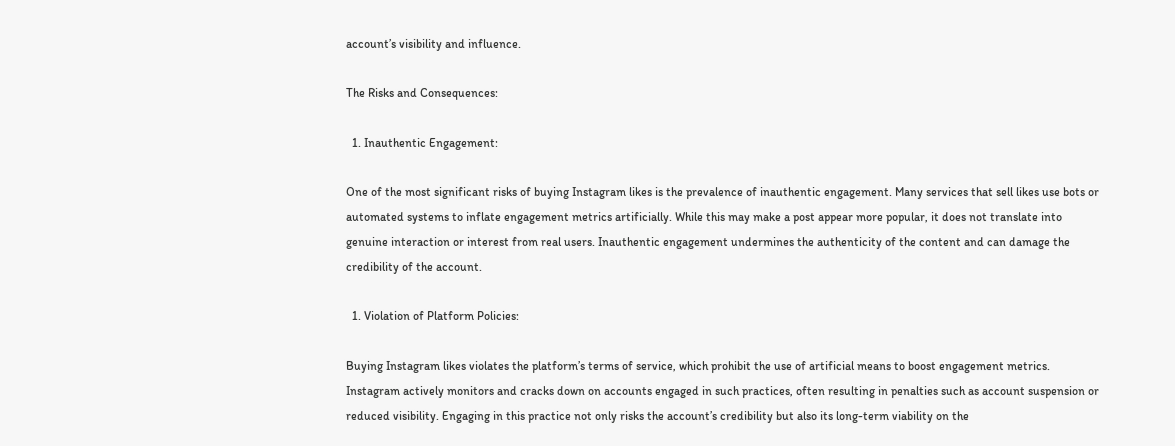account’s visibility and influence.

The Risks and Consequences:

  1. Inauthentic Engagement:

One of the most significant risks of buying Instagram likes is the prevalence of inauthentic engagement. Many services that sell likes use bots or automated systems to inflate engagement metrics artificially. While this may make a post appear more popular, it does not translate into genuine interaction or interest from real users. Inauthentic engagement undermines the authenticity of the content and can damage the credibility of the account.

  1. Violation of Platform Policies:

Buying Instagram likes violates the platform’s terms of service, which prohibit the use of artificial means to boost engagement metrics. Instagram actively monitors and cracks down on accounts engaged in such practices, often resulting in penalties such as account suspension or reduced visibility. Engaging in this practice not only risks the account’s credibility but also its long-term viability on the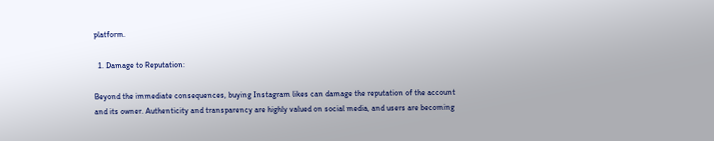platform.

  1. Damage to Reputation:

Beyond the immediate consequences, buying Instagram likes can damage the reputation of the account and its owner. Authenticity and transparency are highly valued on social media, and users are becoming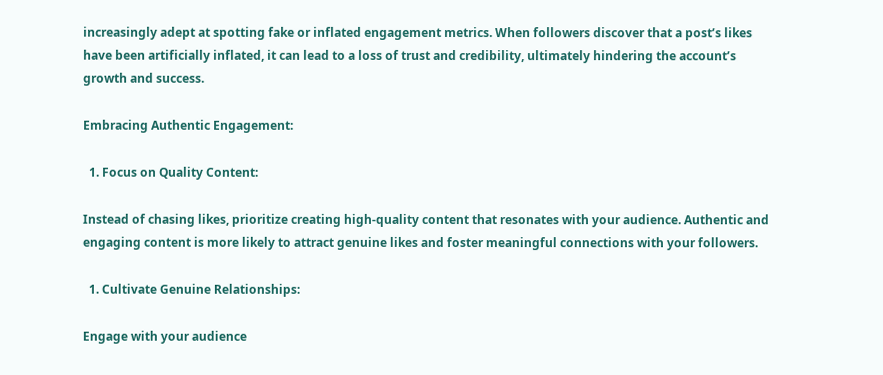increasingly adept at spotting fake or inflated engagement metrics. When followers discover that a post’s likes have been artificially inflated, it can lead to a loss of trust and credibility, ultimately hindering the account’s growth and success.

Embracing Authentic Engagement:

  1. Focus on Quality Content:

Instead of chasing likes, prioritize creating high-quality content that resonates with your audience. Authentic and engaging content is more likely to attract genuine likes and foster meaningful connections with your followers.

  1. Cultivate Genuine Relationships:

Engage with your audience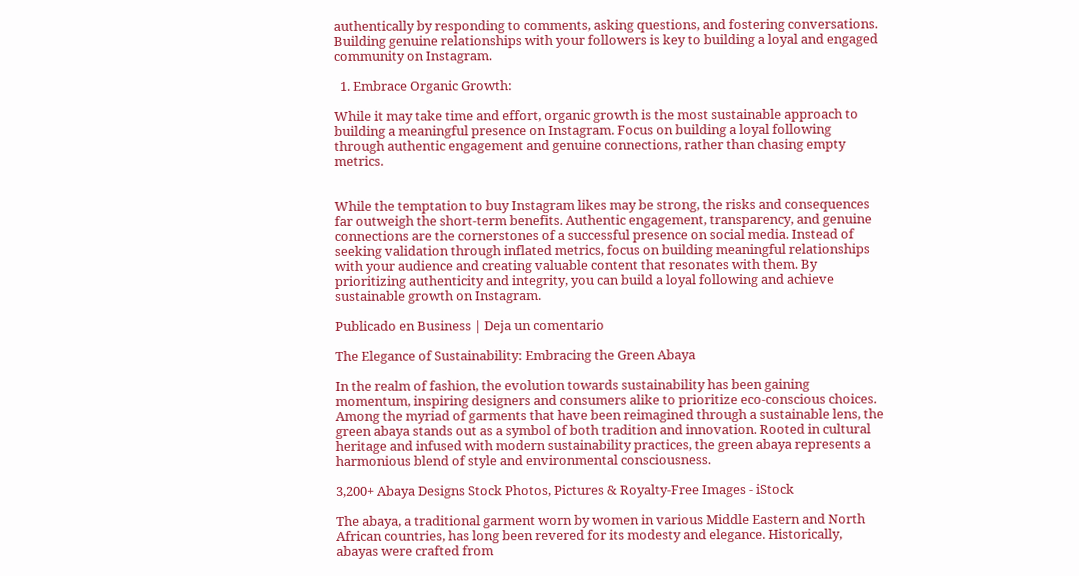authentically by responding to comments, asking questions, and fostering conversations. Building genuine relationships with your followers is key to building a loyal and engaged community on Instagram.

  1. Embrace Organic Growth:

While it may take time and effort, organic growth is the most sustainable approach to building a meaningful presence on Instagram. Focus on building a loyal following through authentic engagement and genuine connections, rather than chasing empty metrics.


While the temptation to buy Instagram likes may be strong, the risks and consequences far outweigh the short-term benefits. Authentic engagement, transparency, and genuine connections are the cornerstones of a successful presence on social media. Instead of seeking validation through inflated metrics, focus on building meaningful relationships with your audience and creating valuable content that resonates with them. By prioritizing authenticity and integrity, you can build a loyal following and achieve sustainable growth on Instagram.

Publicado en Business | Deja un comentario

The Elegance of Sustainability: Embracing the Green Abaya

In the realm of fashion, the evolution towards sustainability has been gaining momentum, inspiring designers and consumers alike to prioritize eco-conscious choices. Among the myriad of garments that have been reimagined through a sustainable lens, the green abaya stands out as a symbol of both tradition and innovation. Rooted in cultural heritage and infused with modern sustainability practices, the green abaya represents a harmonious blend of style and environmental consciousness.

3,200+ Abaya Designs Stock Photos, Pictures & Royalty-Free Images - iStock

The abaya, a traditional garment worn by women in various Middle Eastern and North African countries, has long been revered for its modesty and elegance. Historically, abayas were crafted from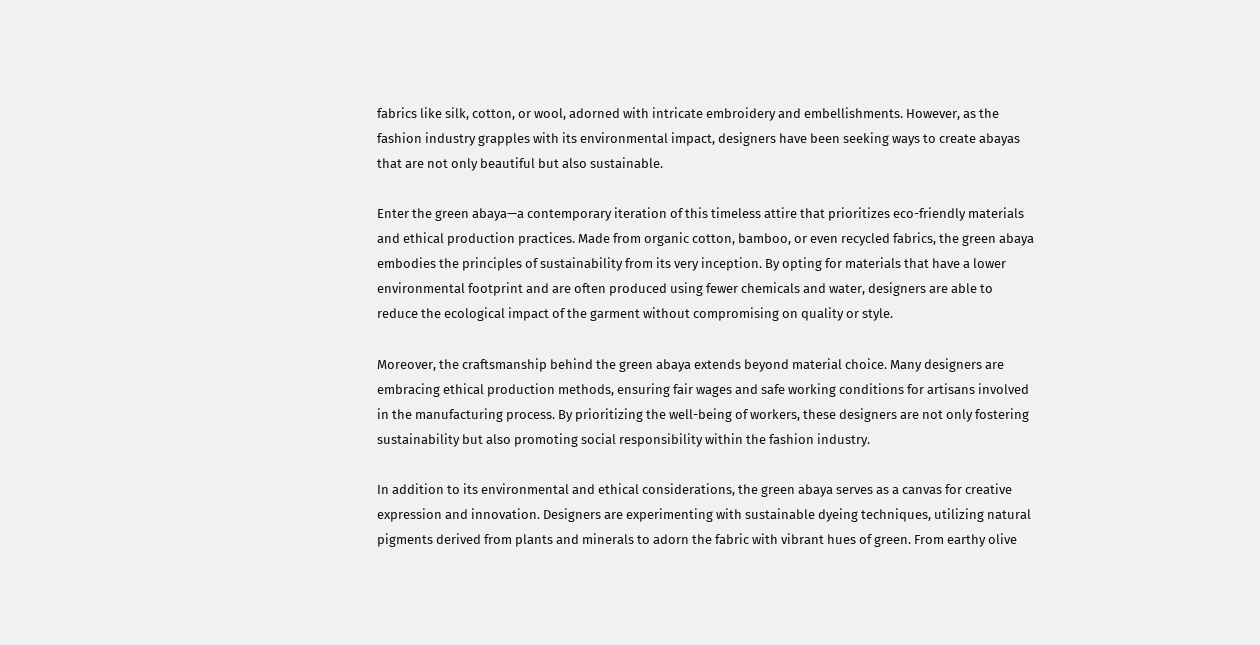fabrics like silk, cotton, or wool, adorned with intricate embroidery and embellishments. However, as the fashion industry grapples with its environmental impact, designers have been seeking ways to create abayas that are not only beautiful but also sustainable.

Enter the green abaya—a contemporary iteration of this timeless attire that prioritizes eco-friendly materials and ethical production practices. Made from organic cotton, bamboo, or even recycled fabrics, the green abaya embodies the principles of sustainability from its very inception. By opting for materials that have a lower environmental footprint and are often produced using fewer chemicals and water, designers are able to reduce the ecological impact of the garment without compromising on quality or style.

Moreover, the craftsmanship behind the green abaya extends beyond material choice. Many designers are embracing ethical production methods, ensuring fair wages and safe working conditions for artisans involved in the manufacturing process. By prioritizing the well-being of workers, these designers are not only fostering sustainability but also promoting social responsibility within the fashion industry.

In addition to its environmental and ethical considerations, the green abaya serves as a canvas for creative expression and innovation. Designers are experimenting with sustainable dyeing techniques, utilizing natural pigments derived from plants and minerals to adorn the fabric with vibrant hues of green. From earthy olive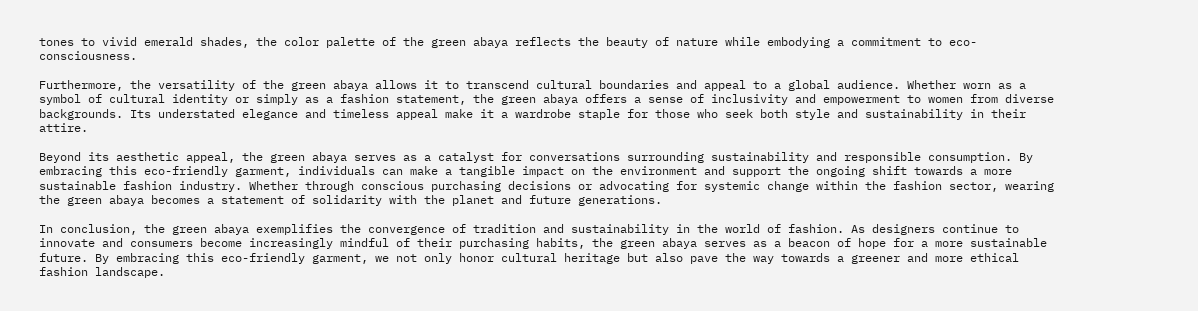tones to vivid emerald shades, the color palette of the green abaya reflects the beauty of nature while embodying a commitment to eco-consciousness.

Furthermore, the versatility of the green abaya allows it to transcend cultural boundaries and appeal to a global audience. Whether worn as a symbol of cultural identity or simply as a fashion statement, the green abaya offers a sense of inclusivity and empowerment to women from diverse backgrounds. Its understated elegance and timeless appeal make it a wardrobe staple for those who seek both style and sustainability in their attire.

Beyond its aesthetic appeal, the green abaya serves as a catalyst for conversations surrounding sustainability and responsible consumption. By embracing this eco-friendly garment, individuals can make a tangible impact on the environment and support the ongoing shift towards a more sustainable fashion industry. Whether through conscious purchasing decisions or advocating for systemic change within the fashion sector, wearing the green abaya becomes a statement of solidarity with the planet and future generations.

In conclusion, the green abaya exemplifies the convergence of tradition and sustainability in the world of fashion. As designers continue to innovate and consumers become increasingly mindful of their purchasing habits, the green abaya serves as a beacon of hope for a more sustainable future. By embracing this eco-friendly garment, we not only honor cultural heritage but also pave the way towards a greener and more ethical fashion landscape.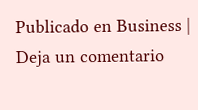Publicado en Business | Deja un comentario